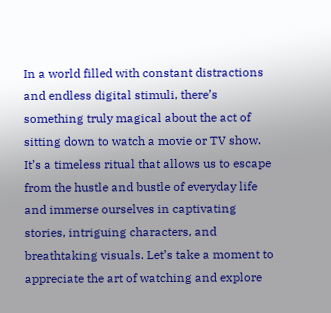In a world filled with constant distractions and endless digital stimuli, there’s something truly magical about the act of sitting down to watch a movie or TV show. It’s a timeless ritual that allows us to escape from the hustle and bustle of everyday life and immerse ourselves in captivating stories, intriguing characters, and breathtaking visuals. Let’s take a moment to appreciate the art of watching and explore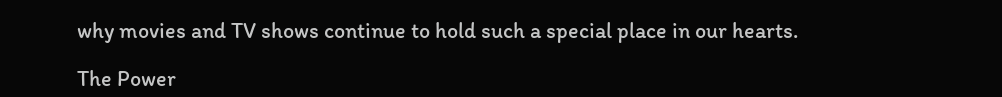why movies and TV shows continue to hold such a special place in our hearts.

The Power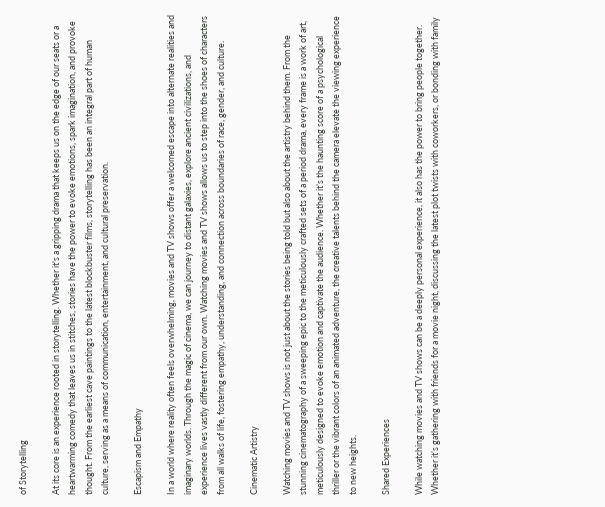of Storytelling

At its core is an experience rooted in storytelling. Whether it’s a gripping drama that keeps us on the edge of our seats or a heartwarming comedy that leaves us in stitches, stories have the power to evoke emotions, spark imagination, and provoke thought. From the earliest cave paintings to the latest blockbuster films, storytelling has been an integral part of human culture, serving as a means of communication, entertainment, and cultural preservation.

Escapism and Empathy

In a world where reality often feels overwhelming, movies and TV shows offer a welcomed escape into alternate realities and imaginary worlds. Through the magic of cinema, we can journey to distant galaxies, explore ancient civilizations, and experience lives vastly different from our own. Watching movies and TV shows allows us to step into the shoes of characters from all walks of life, fostering empathy, understanding, and connection across boundaries of race, gender, and culture.

Cinematic Artistry

Watching movies and TV shows is not just about the stories being told but also about the artistry behind them. From the stunning cinematography of a sweeping epic to the meticulously crafted sets of a period drama, every frame is a work of art, meticulously designed to evoke emotion and captivate the audience. Whether it’s the haunting score of a psychological thriller or the vibrant colors of an animated adventure, the creative talents behind the camera elevate the viewing experience to new heights.

Shared Experiences

While watching movies and TV shows can be a deeply personal experience, it also has the power to bring people together. Whether it’s gathering with friends for a movie night, discussing the latest plot twists with coworkers, or bonding with family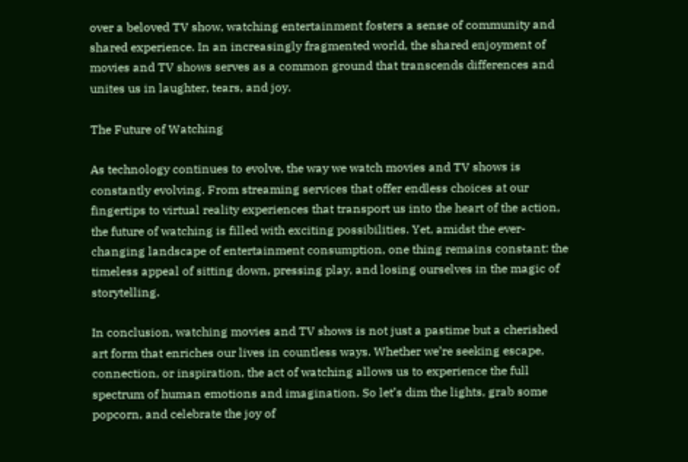over a beloved TV show, watching entertainment fosters a sense of community and shared experience. In an increasingly fragmented world, the shared enjoyment of movies and TV shows serves as a common ground that transcends differences and unites us in laughter, tears, and joy.

The Future of Watching

As technology continues to evolve, the way we watch movies and TV shows is constantly evolving. From streaming services that offer endless choices at our fingertips to virtual reality experiences that transport us into the heart of the action, the future of watching is filled with exciting possibilities. Yet, amidst the ever-changing landscape of entertainment consumption, one thing remains constant: the timeless appeal of sitting down, pressing play, and losing ourselves in the magic of storytelling.

In conclusion, watching movies and TV shows is not just a pastime but a cherished art form that enriches our lives in countless ways. Whether we’re seeking escape, connection, or inspiration, the act of watching allows us to experience the full spectrum of human emotions and imagination. So let’s dim the lights, grab some popcorn, and celebrate the joy of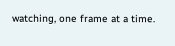watching, one frame at a time.